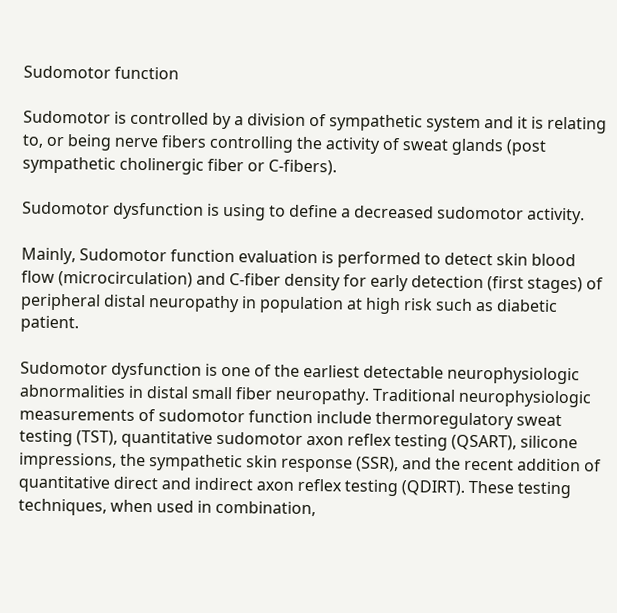Sudomotor function

Sudomotor is controlled by a division of sympathetic system and it is relating to, or being nerve fibers controlling the activity of sweat glands (post sympathetic cholinergic fiber or C-fibers).

Sudomotor dysfunction is using to define a decreased sudomotor activity.

Mainly, Sudomotor function evaluation is performed to detect skin blood flow (microcirculation) and C-fiber density for early detection (first stages) of peripheral distal neuropathy in population at high risk such as diabetic patient.

Sudomotor dysfunction is one of the earliest detectable neurophysiologic abnormalities in distal small fiber neuropathy. Traditional neurophysiologic measurements of sudomotor function include thermoregulatory sweat testing (TST), quantitative sudomotor axon reflex testing (QSART), silicone impressions, the sympathetic skin response (SSR), and the recent addition of quantitative direct and indirect axon reflex testing (QDIRT). These testing techniques, when used in combination,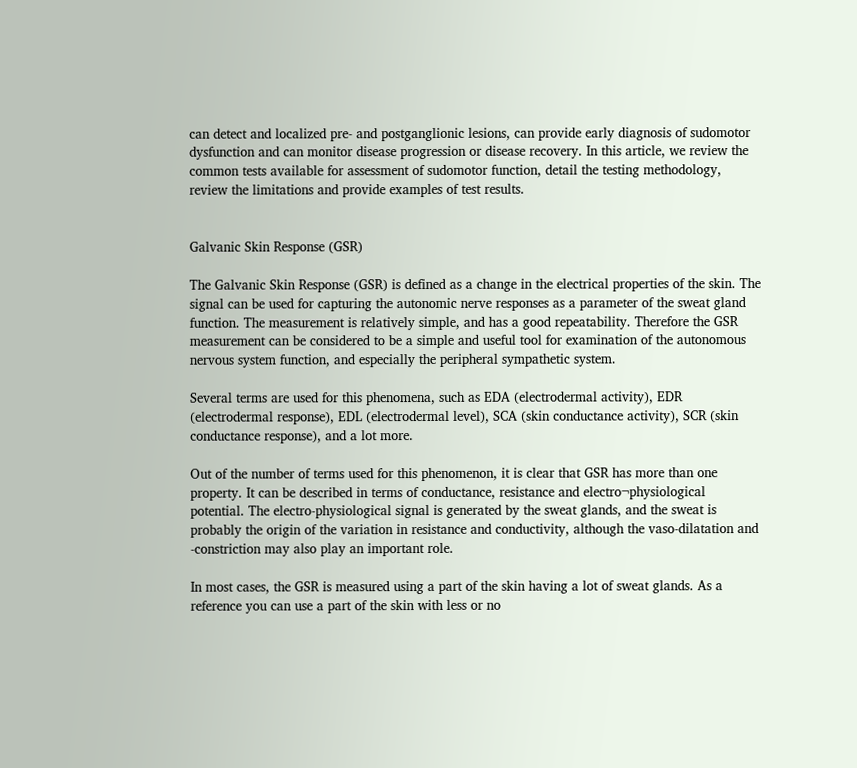can detect and localized pre- and postganglionic lesions, can provide early diagnosis of sudomotor dysfunction and can monitor disease progression or disease recovery. In this article, we review the common tests available for assessment of sudomotor function, detail the testing methodology, review the limitations and provide examples of test results.


Galvanic Skin Response (GSR)

The Galvanic Skin Response (GSR) is defined as a change in the electrical properties of the skin. The signal can be used for capturing the autonomic nerve responses as a parameter of the sweat gland function. The measurement is relatively simple, and has a good repeatability. Therefore the GSR measurement can be considered to be a simple and useful tool for examination of the autonomous nervous system function, and especially the peripheral sympathetic system.

Several terms are used for this phenomena, such as EDA (electrodermal activity), EDR (electrodermal response), EDL (electrodermal level), SCA (skin conductance activity), SCR (skin conductance response), and a lot more.

Out of the number of terms used for this phenomenon, it is clear that GSR has more than one property. It can be described in terms of conductance, resistance and electro¬physiological potential. The electro-physiological signal is generated by the sweat glands, and the sweat is probably the origin of the variation in resistance and conductivity, although the vaso-dilatation and -constriction may also play an important role.

In most cases, the GSR is measured using a part of the skin having a lot of sweat glands. As a reference you can use a part of the skin with less or no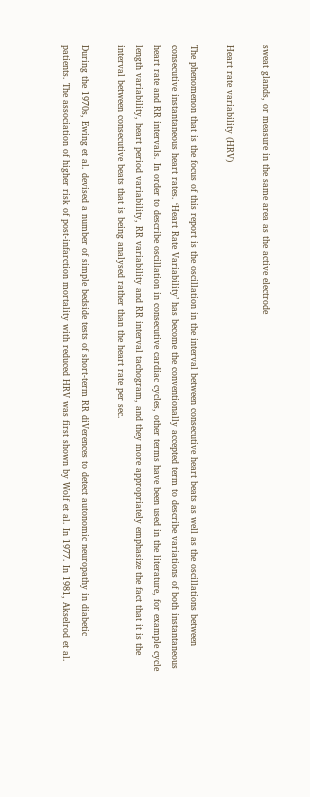sweat glands, or measure in the same area as the active electrode

Heart rate variability (HRV)

The phenomenon that is the focus of this report is the oscillation in the interval between consecutive heart beats as well as the oscillations between consecutive instantaneous heart rates. ‘Heart Rate Variability’ has become the conventionally accepted term to describe variations of both instantaneous heart rate and RR intervals. In order to describe oscillation in consecutive cardiac cycles, other terms have been used in the literature, for example cycle length variability, heart period variability, RR variability and RR interval tachogram, and they more appropriately emphasize the fact that it is the interval between consecutive beats that is being analysed rather than the heart rate per sec.

During the 1970s, Ewing et al. devised a number of simple bedside tests of short-term RR diVerences to detect autonomic neuropathy in diabetic patients. The association of higher risk of post-infarction mortality with reduced HRV was first shown by Wolf et al. In 1977. In 1981, Akselrod et al.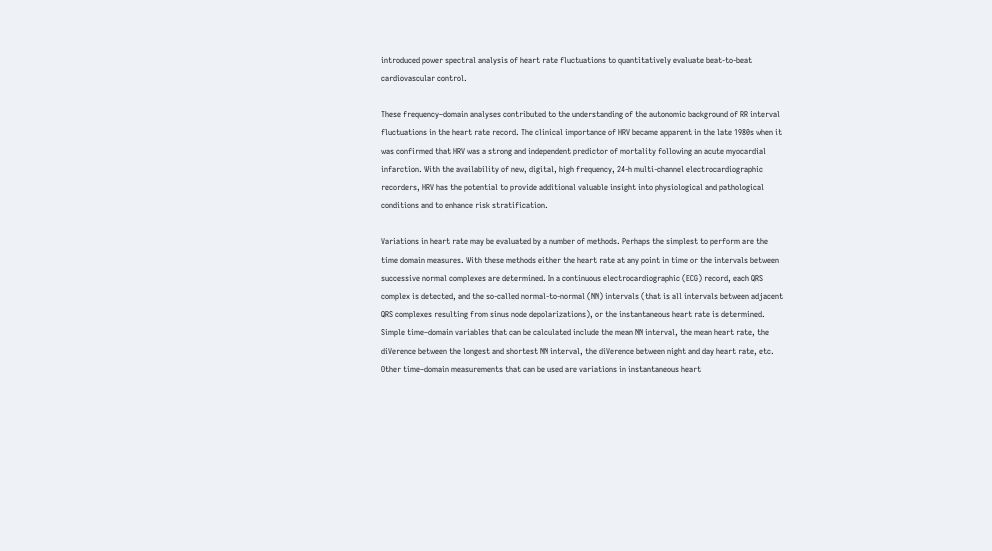introduced power spectral analysis of heart rate fluctuations to quantitatively evaluate beat-to-beat cardiovascular control.

These frequency–domain analyses contributed to the understanding of the autonomic background of RR interval fluctuations in the heart rate record. The clinical importance of HRV became apparent in the late 1980s when it was confirmed that HRV was a strong and independent predictor of mortality following an acute myocardial infarction. With the availability of new, digital, high frequency, 24-h multi-channel electrocardiographic recorders, HRV has the potential to provide additional valuable insight into physiological and pathological conditions and to enhance risk stratification.

Variations in heart rate may be evaluated by a number of methods. Perhaps the simplest to perform are the time domain measures. With these methods either the heart rate at any point in time or the intervals between successive normal complexes are determined. In a continuous electrocardiographic (ECG) record, each QRS complex is detected, and the so-called normal-to-normal (NN) intervals (that is all intervals between adjacent QRS complexes resulting from sinus node depolarizations), or the instantaneous heart rate is determined. Simple time–domain variables that can be calculated include the mean NN interval, the mean heart rate, the diVerence between the longest and shortest NN interval, the diVerence between night and day heart rate, etc. Other time–domain measurements that can be used are variations in instantaneous heart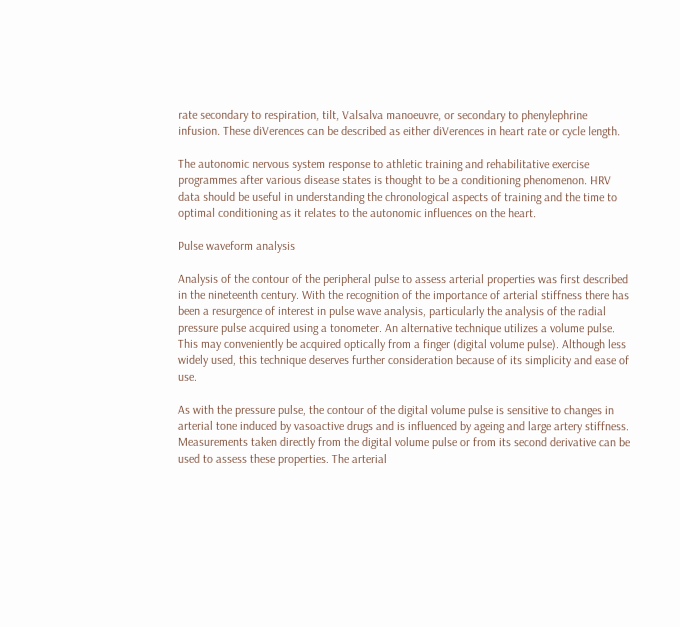rate secondary to respiration, tilt, Valsalva manoeuvre, or secondary to phenylephrine infusion. These diVerences can be described as either diVerences in heart rate or cycle length.

The autonomic nervous system response to athletic training and rehabilitative exercise programmes after various disease states is thought to be a conditioning phenomenon. HRV data should be useful in understanding the chronological aspects of training and the time to optimal conditioning as it relates to the autonomic influences on the heart.

Pulse waveform analysis

Analysis of the contour of the peripheral pulse to assess arterial properties was first described in the nineteenth century. With the recognition of the importance of arterial stiffness there has been a resurgence of interest in pulse wave analysis, particularly the analysis of the radial pressure pulse acquired using a tonometer. An alternative technique utilizes a volume pulse. This may conveniently be acquired optically from a finger (digital volume pulse). Although less widely used, this technique deserves further consideration because of its simplicity and ease of use.

As with the pressure pulse, the contour of the digital volume pulse is sensitive to changes in arterial tone induced by vasoactive drugs and is influenced by ageing and large artery stiffness. Measurements taken directly from the digital volume pulse or from its second derivative can be used to assess these properties. The arterial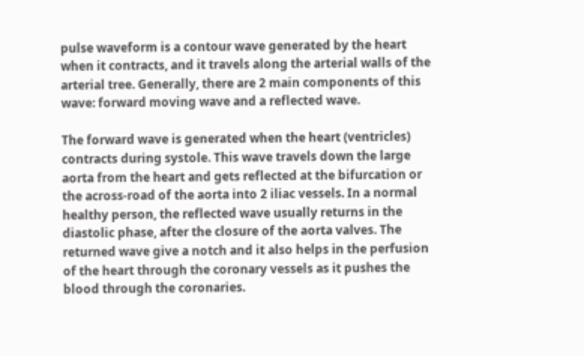pulse waveform is a contour wave generated by the heart when it contracts, and it travels along the arterial walls of the arterial tree. Generally, there are 2 main components of this wave: forward moving wave and a reflected wave.

The forward wave is generated when the heart (ventricles) contracts during systole. This wave travels down the large aorta from the heart and gets reflected at the bifurcation or the across-road of the aorta into 2 iliac vessels. In a normal healthy person, the reflected wave usually returns in the diastolic phase, after the closure of the aorta valves. The returned wave give a notch and it also helps in the perfusion of the heart through the coronary vessels as it pushes the blood through the coronaries.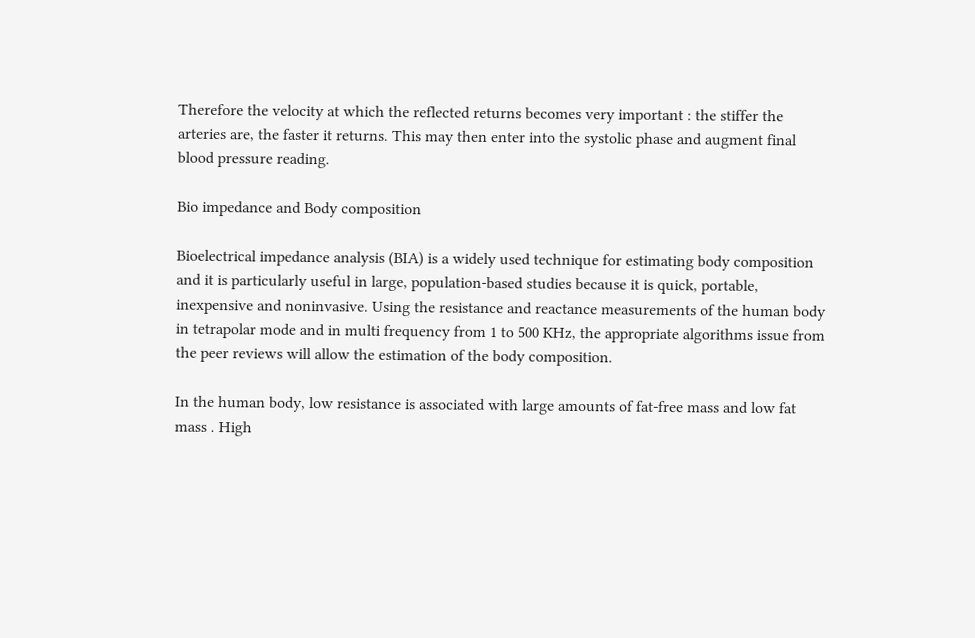Therefore the velocity at which the reflected returns becomes very important : the stiffer the arteries are, the faster it returns. This may then enter into the systolic phase and augment final blood pressure reading.

Bio impedance and Body composition

Bioelectrical impedance analysis (BIA) is a widely used technique for estimating body composition and it is particularly useful in large, population-based studies because it is quick, portable, inexpensive and noninvasive. Using the resistance and reactance measurements of the human body in tetrapolar mode and in multi frequency from 1 to 500 KHz, the appropriate algorithms issue from the peer reviews will allow the estimation of the body composition.

In the human body, low resistance is associated with large amounts of fat-free mass and low fat mass . High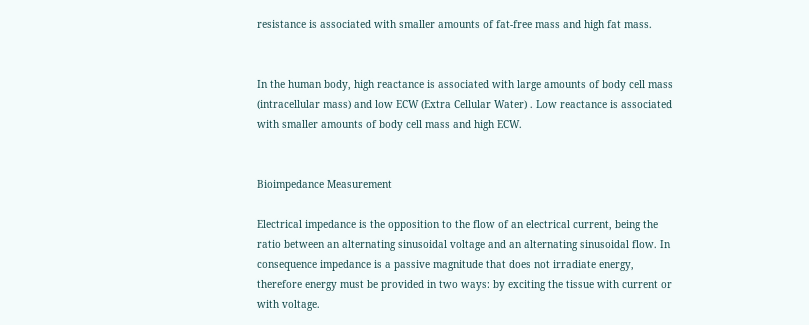resistance is associated with smaller amounts of fat-free mass and high fat mass.


In the human body, high reactance is associated with large amounts of body cell mass (intracellular mass) and low ECW (Extra Cellular Water) . Low reactance is associated with smaller amounts of body cell mass and high ECW.


Bioimpedance Measurement

Electrical impedance is the opposition to the flow of an electrical current, being the ratio between an alternating sinusoidal voltage and an alternating sinusoidal flow. In consequence impedance is a passive magnitude that does not irradiate energy, therefore energy must be provided in two ways: by exciting the tissue with current or with voltage.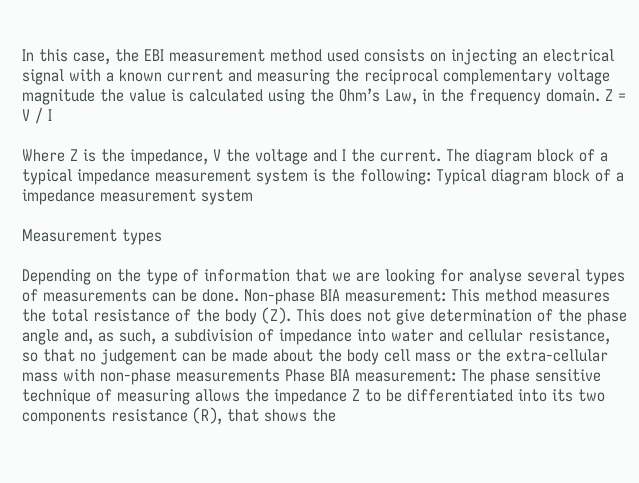In this case, the EBI measurement method used consists on injecting an electrical signal with a known current and measuring the reciprocal complementary voltage magnitude the value is calculated using the Ohm’s Law, in the frequency domain. Z = V / I

Where Z is the impedance, V the voltage and I the current. The diagram block of a typical impedance measurement system is the following: Typical diagram block of a impedance measurement system

Measurement types

Depending on the type of information that we are looking for analyse several types of measurements can be done. Non-phase BIA measurement: This method measures the total resistance of the body (Z). This does not give determination of the phase angle and, as such, a subdivision of impedance into water and cellular resistance, so that no judgement can be made about the body cell mass or the extra-cellular mass with non-phase measurements Phase BIA measurement: The phase sensitive technique of measuring allows the impedance Z to be differentiated into its two components resistance (R), that shows the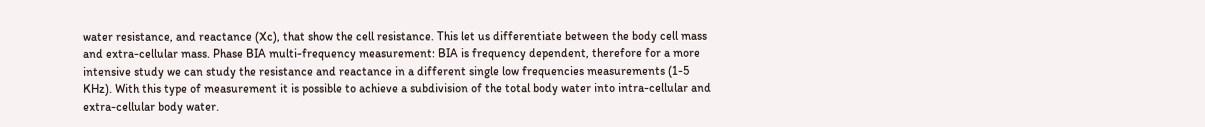water resistance, and reactance (Xc), that show the cell resistance. This let us differentiate between the body cell mass and extra-cellular mass. Phase BIA multi-frequency measurement: BIA is frequency dependent, therefore for a more intensive study we can study the resistance and reactance in a different single low frequencies measurements (1-5 KHz). With this type of measurement it is possible to achieve a subdivision of the total body water into intra-cellular and extra-cellular body water.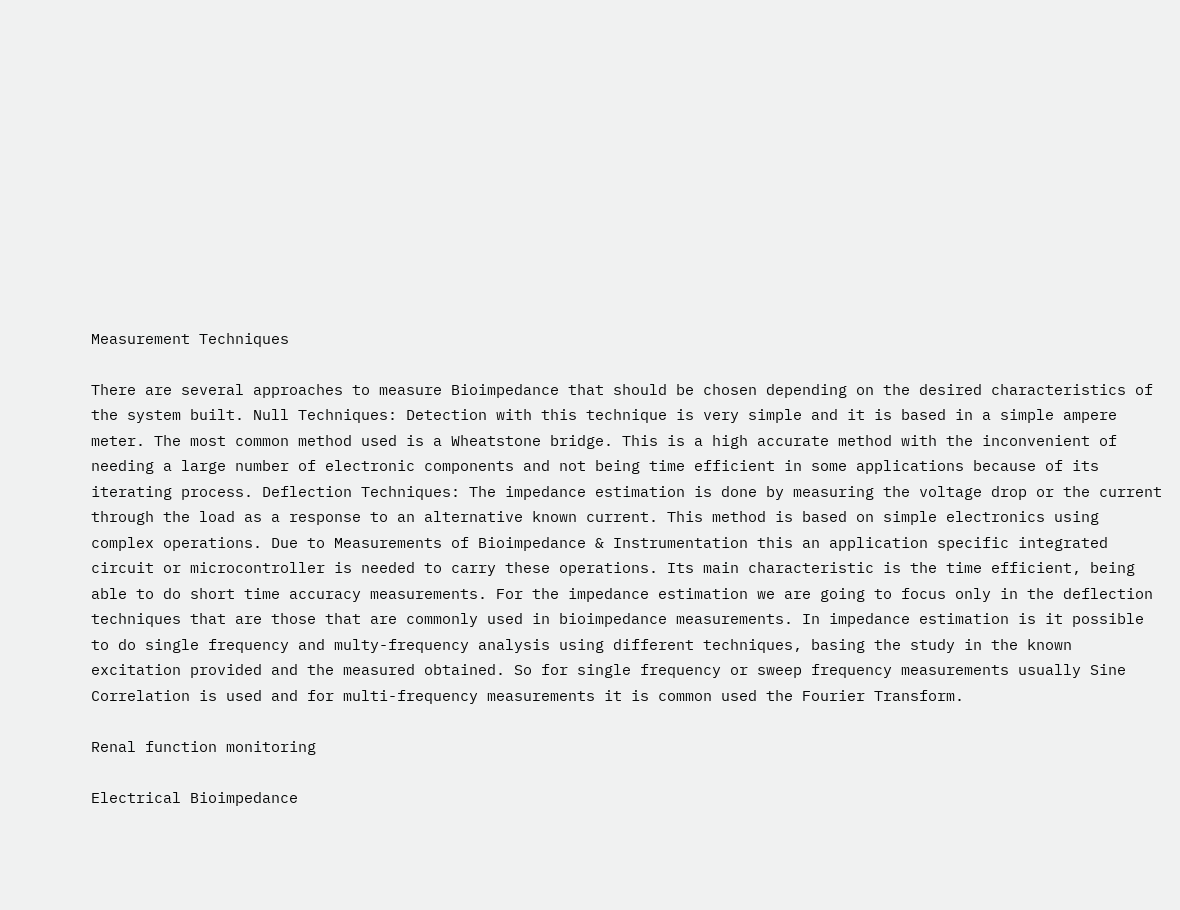Measurement Techniques

There are several approaches to measure Bioimpedance that should be chosen depending on the desired characteristics of the system built. Null Techniques: Detection with this technique is very simple and it is based in a simple ampere meter. The most common method used is a Wheatstone bridge. This is a high accurate method with the inconvenient of needing a large number of electronic components and not being time efficient in some applications because of its iterating process. Deflection Techniques: The impedance estimation is done by measuring the voltage drop or the current through the load as a response to an alternative known current. This method is based on simple electronics using complex operations. Due to Measurements of Bioimpedance & Instrumentation this an application specific integrated circuit or microcontroller is needed to carry these operations. Its main characteristic is the time efficient, being able to do short time accuracy measurements. For the impedance estimation we are going to focus only in the deflection techniques that are those that are commonly used in bioimpedance measurements. In impedance estimation is it possible to do single frequency and multy-frequency analysis using different techniques, basing the study in the known excitation provided and the measured obtained. So for single frequency or sweep frequency measurements usually Sine Correlation is used and for multi-frequency measurements it is common used the Fourier Transform.

Renal function monitoring

Electrical Bioimpedance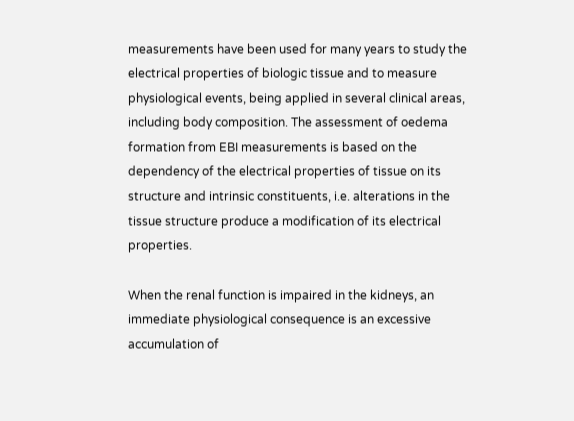measurements have been used for many years to study the electrical properties of biologic tissue and to measure physiological events, being applied in several clinical areas, including body composition. The assessment of oedema formation from EBI measurements is based on the dependency of the electrical properties of tissue on its structure and intrinsic constituents, i.e. alterations in the tissue structure produce a modification of its electrical properties.

When the renal function is impaired in the kidneys, an immediate physiological consequence is an excessive accumulation of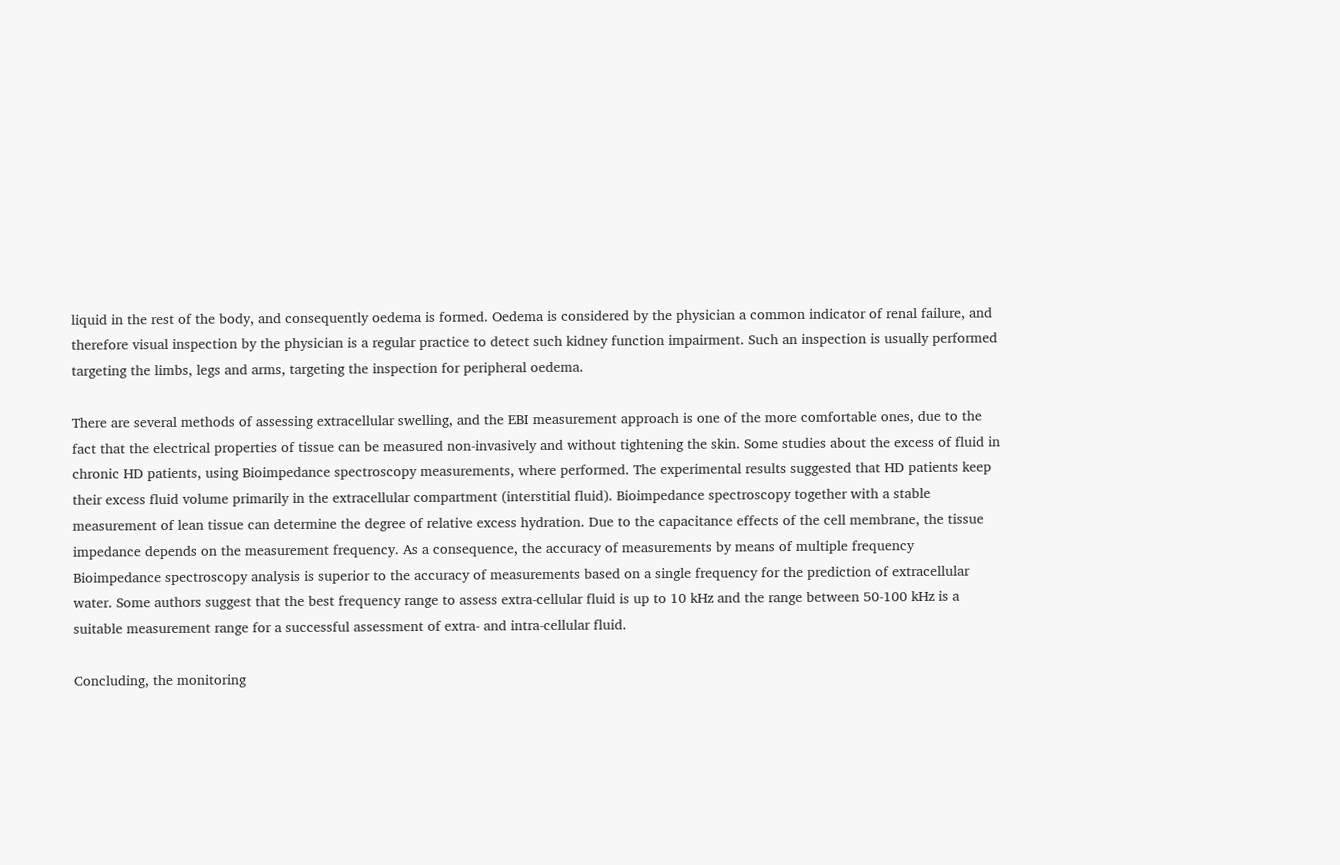liquid in the rest of the body, and consequently oedema is formed. Oedema is considered by the physician a common indicator of renal failure, and therefore visual inspection by the physician is a regular practice to detect such kidney function impairment. Such an inspection is usually performed targeting the limbs, legs and arms, targeting the inspection for peripheral oedema.

There are several methods of assessing extracellular swelling, and the EBI measurement approach is one of the more comfortable ones, due to the fact that the electrical properties of tissue can be measured non-invasively and without tightening the skin. Some studies about the excess of fluid in chronic HD patients, using Bioimpedance spectroscopy measurements, where performed. The experimental results suggested that HD patients keep their excess fluid volume primarily in the extracellular compartment (interstitial fluid). Bioimpedance spectroscopy together with a stable measurement of lean tissue can determine the degree of relative excess hydration. Due to the capacitance effects of the cell membrane, the tissue impedance depends on the measurement frequency. As a consequence, the accuracy of measurements by means of multiple frequency Bioimpedance spectroscopy analysis is superior to the accuracy of measurements based on a single frequency for the prediction of extracellular water. Some authors suggest that the best frequency range to assess extra-cellular fluid is up to 10 kHz and the range between 50-100 kHz is a suitable measurement range for a successful assessment of extra- and intra-cellular fluid.

Concluding, the monitoring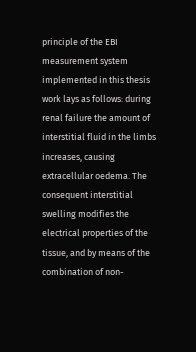principle of the EBI measurement system implemented in this thesis work lays as follows: during renal failure the amount of interstitial fluid in the limbs increases, causing extracellular oedema. The consequent interstitial swelling modifies the electrical properties of the tissue, and by means of the combination of non-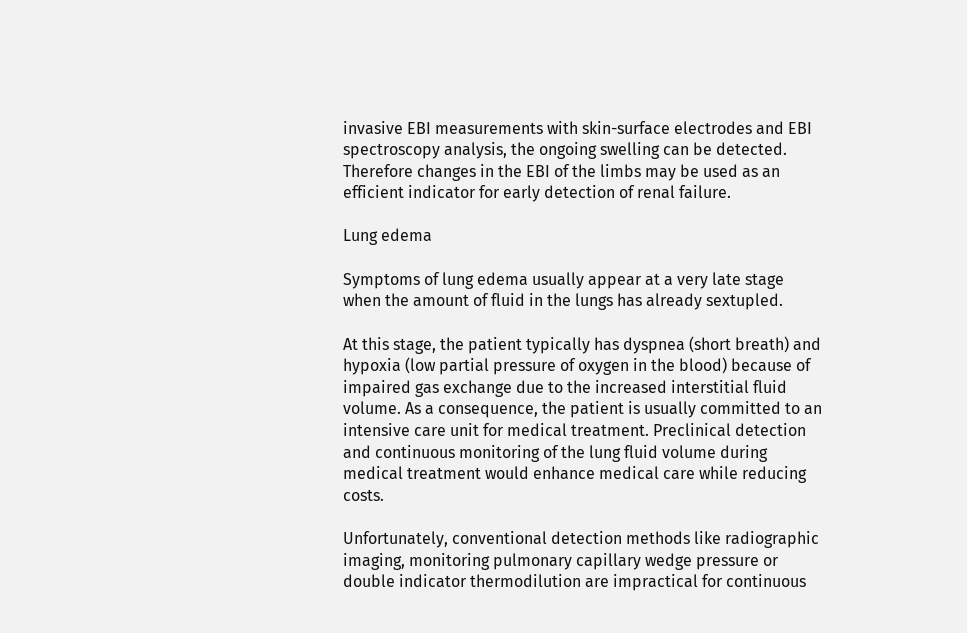invasive EBI measurements with skin-surface electrodes and EBI spectroscopy analysis, the ongoing swelling can be detected. Therefore changes in the EBI of the limbs may be used as an efficient indicator for early detection of renal failure.

Lung edema

Symptoms of lung edema usually appear at a very late stage when the amount of fluid in the lungs has already sextupled.

At this stage, the patient typically has dyspnea (short breath) and hypoxia (low partial pressure of oxygen in the blood) because of impaired gas exchange due to the increased interstitial fluid volume. As a consequence, the patient is usually committed to an intensive care unit for medical treatment. Preclinical detection and continuous monitoring of the lung fluid volume during medical treatment would enhance medical care while reducing costs.

Unfortunately, conventional detection methods like radiographic imaging, monitoring pulmonary capillary wedge pressure or double indicator thermodilution are impractical for continuous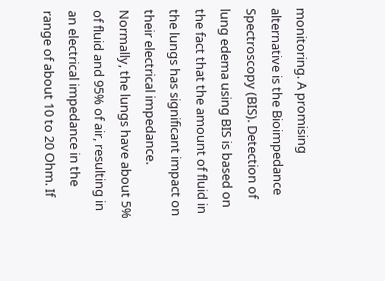monitoring. A promising alternative is the Bioimpedance Spectroscopy (BIS). Detection of lung edema using BIS is based on the fact that the amount of fluid in the lungs has significant impact on their electrical impedance. Normally, the lungs have about 5% of fluid and 95% of air, resulting in an electrical impedance in the range of about 10 to 20 Ohm. If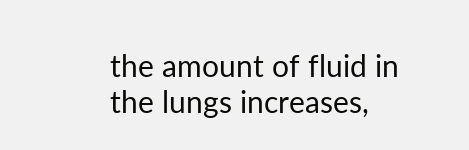the amount of fluid in the lungs increases,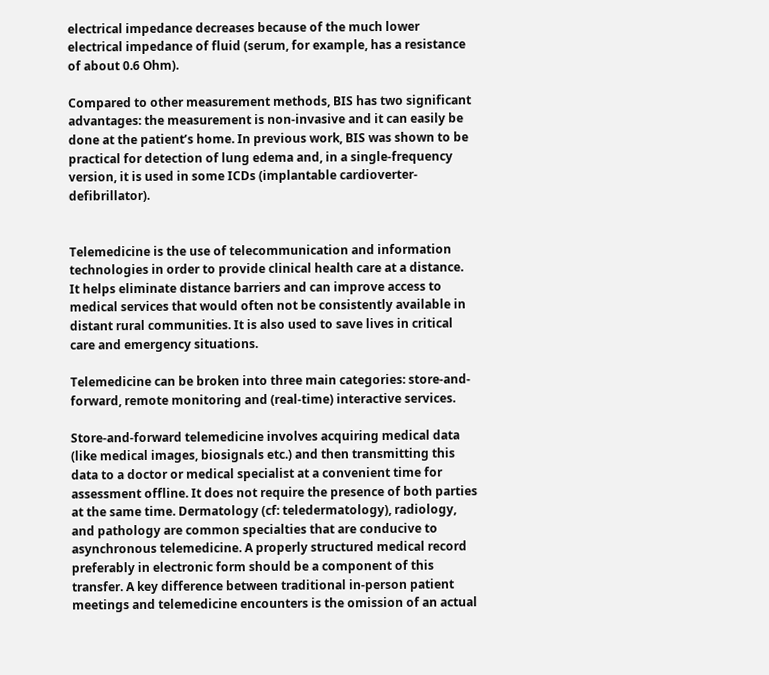electrical impedance decreases because of the much lower electrical impedance of fluid (serum, for example, has a resistance of about 0.6 Ohm).

Compared to other measurement methods, BIS has two significant advantages: the measurement is non-invasive and it can easily be done at the patient’s home. In previous work, BIS was shown to be practical for detection of lung edema and, in a single-frequency version, it is used in some ICDs (implantable cardioverter-defibrillator).


Telemedicine is the use of telecommunication and information technologies in order to provide clinical health care at a distance. It helps eliminate distance barriers and can improve access to medical services that would often not be consistently available in distant rural communities. It is also used to save lives in critical care and emergency situations.

Telemedicine can be broken into three main categories: store-and-forward, remote monitoring and (real-time) interactive services.

Store-and-forward telemedicine involves acquiring medical data (like medical images, biosignals etc.) and then transmitting this data to a doctor or medical specialist at a convenient time for assessment offline. It does not require the presence of both parties at the same time. Dermatology (cf: teledermatology), radiology, and pathology are common specialties that are conducive to asynchronous telemedicine. A properly structured medical record preferably in electronic form should be a component of this transfer. A key difference between traditional in-person patient meetings and telemedicine encounters is the omission of an actual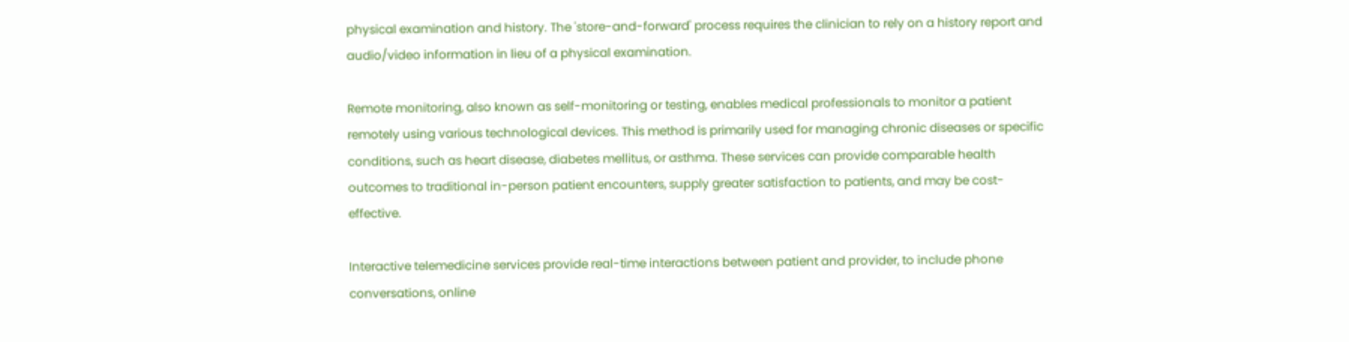physical examination and history. The 'store-and-forward' process requires the clinician to rely on a history report and audio/video information in lieu of a physical examination.

Remote monitoring, also known as self-monitoring or testing, enables medical professionals to monitor a patient remotely using various technological devices. This method is primarily used for managing chronic diseases or specific conditions, such as heart disease, diabetes mellitus, or asthma. These services can provide comparable health outcomes to traditional in-person patient encounters, supply greater satisfaction to patients, and may be cost-effective.

Interactive telemedicine services provide real-time interactions between patient and provider, to include phone conversations, online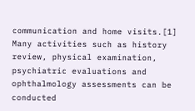communication and home visits.[1] Many activities such as history review, physical examination, psychiatric evaluations and ophthalmology assessments can be conducted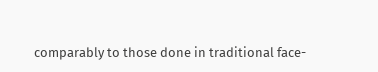comparably to those done in traditional face-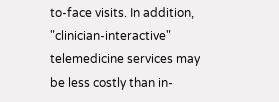to-face visits. In addition, "clinician-interactive" telemedicine services may be less costly than in-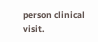person clinical visit.